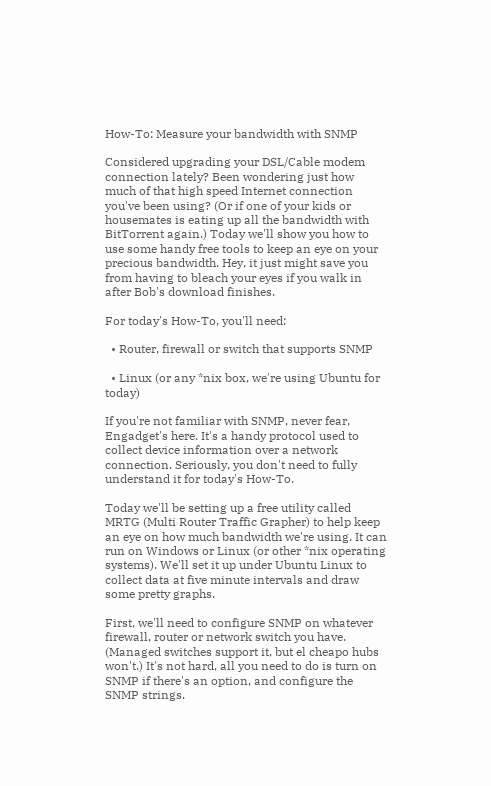How-To: Measure your bandwidth with SNMP

Considered upgrading your DSL/Cable modem connection lately? Been wondering just how much of that high speed Internet connection you've been using? (Or if one of your kids or housemates is eating up all the bandwidth with BitTorrent again.) Today we'll show you how to use some handy free tools to keep an eye on your precious bandwidth. Hey, it just might save you from having to bleach your eyes if you walk in after Bob's download finishes.

For today's How-To, you'll need:

  • Router, firewall or switch that supports SNMP

  • Linux (or any *nix box, we're using Ubuntu for today)

If you're not familiar with SNMP, never fear, Engadget's here. It's a handy protocol used to collect device information over a network connection. Seriously, you don't need to fully understand it for today's How-To.

Today we'll be setting up a free utility called MRTG (Multi Router Traffic Grapher) to help keep an eye on how much bandwidth we're using. It can run on Windows or Linux (or other *nix operating systems). We'll set it up under Ubuntu Linux to collect data at five minute intervals and draw some pretty graphs.

First, we'll need to configure SNMP on whatever firewall, router or network switch you have. (Managed switches support it, but el cheapo hubs won't.) It's not hard, all you need to do is turn on SNMP if there's an option, and configure the SNMP strings.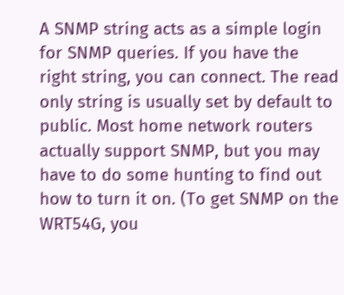A SNMP string acts as a simple login for SNMP queries. If you have the right string, you can connect. The read only string is usually set by default to public. Most home network routers actually support SNMP, but you may have to do some hunting to find out how to turn it on. (To get SNMP on the WRT54G, you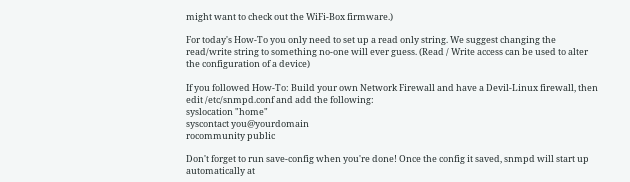might want to check out the WiFi-Box firmware.)

For today's How-To you only need to set up a read only string. We suggest changing the read/write string to something no-one will ever guess. (Read / Write access can be used to alter the configuration of a device)

If you followed How-To: Build your own Network Firewall and have a Devil-Linux firewall, then edit /etc/snmpd.conf and add the following:
syslocation "home"
syscontact you@yourdomain
rocommunity public

Don't forget to run save-config when you're done! Once the config it saved, snmpd will start up automatically at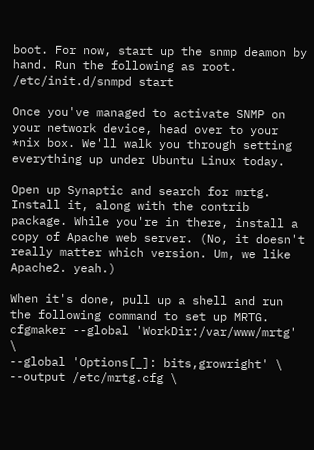boot. For now, start up the snmp deamon by hand. Run the following as root.
/etc/init.d/snmpd start

Once you've managed to activate SNMP on your network device, head over to your *nix box. We'll walk you through setting everything up under Ubuntu Linux today.

Open up Synaptic and search for mrtg. Install it, along with the contrib package. While you're in there, install a copy of Apache web server. (No, it doesn't really matter which version. Um, we like Apache2. yeah.)

When it's done, pull up a shell and run the following command to set up MRTG.
cfgmaker --global 'WorkDir:/var/www/mrtg' \
--global 'Options[_]: bits,growright' \
--output /etc/mrtg.cfg \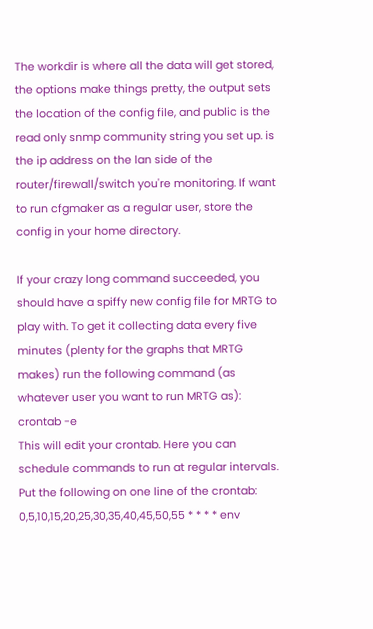The workdir is where all the data will get stored, the options make things pretty, the output sets the location of the config file, and public is the read only snmp community string you set up. is the ip address on the lan side of the router/firewall/switch you're monitoring. If want to run cfgmaker as a regular user, store the config in your home directory.

If your crazy long command succeeded, you should have a spiffy new config file for MRTG to play with. To get it collecting data every five minutes (plenty for the graphs that MRTG makes) run the following command (as whatever user you want to run MRTG as):
crontab -e
This will edit your crontab. Here you can schedule commands to run at regular intervals. Put the following on one line of the crontab:
0,5,10,15,20,25,30,35,40,45,50,55 * * * * env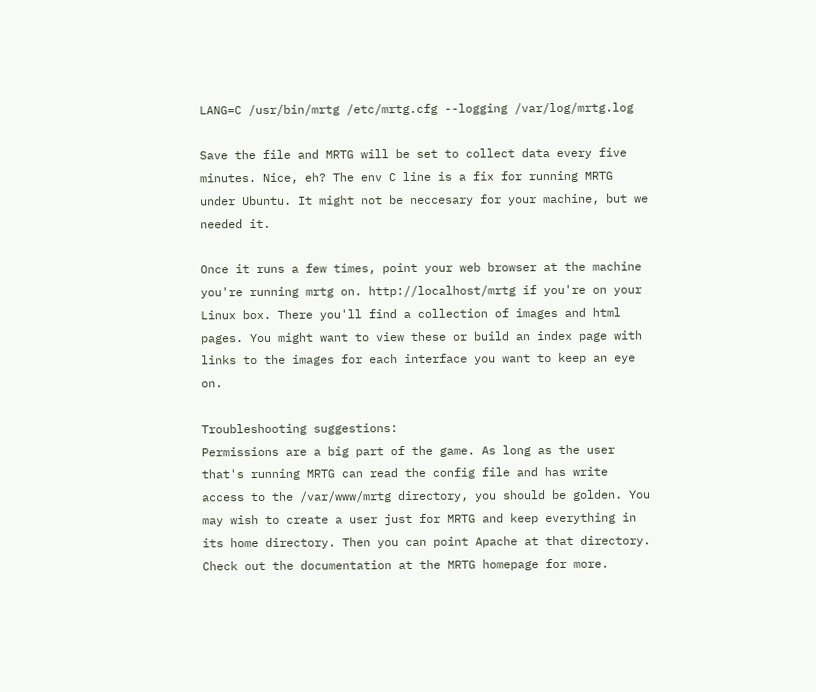LANG=C /usr/bin/mrtg /etc/mrtg.cfg --logging /var/log/mrtg.log

Save the file and MRTG will be set to collect data every five minutes. Nice, eh? The env C line is a fix for running MRTG under Ubuntu. It might not be neccesary for your machine, but we needed it.

Once it runs a few times, point your web browser at the machine you're running mrtg on. http://localhost/mrtg if you're on your Linux box. There you'll find a collection of images and html pages. You might want to view these or build an index page with links to the images for each interface you want to keep an eye on.

Troubleshooting suggestions:
Permissions are a big part of the game. As long as the user that's running MRTG can read the config file and has write access to the /var/www/mrtg directory, you should be golden. You may wish to create a user just for MRTG and keep everything in its home directory. Then you can point Apache at that directory. Check out the documentation at the MRTG homepage for more.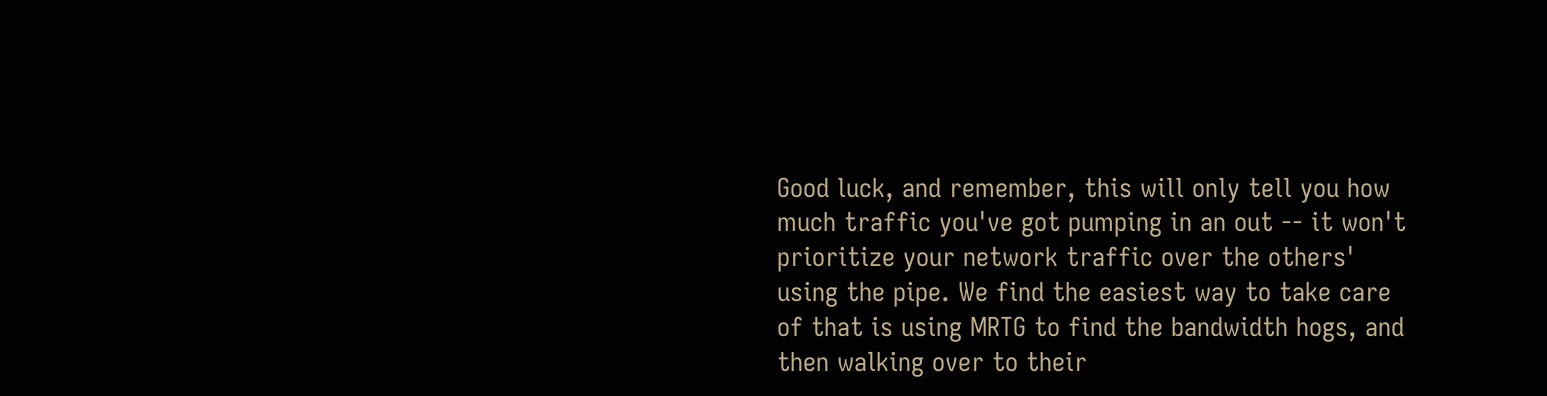Good luck, and remember, this will only tell you how much traffic you've got pumping in an out -- it won't prioritize your network traffic over the others' using the pipe. We find the easiest way to take care of that is using MRTG to find the bandwidth hogs, and then walking over to their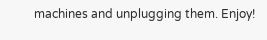machines and unplugging them. Enjoy!